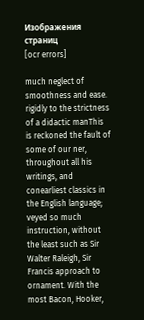Изображения страниц
[ocr errors]

much neglect of smoothness and ease. rigidly to the strictness of a didactic manThis is reckoned the fault of some of our ner, throughout all his writings, and conearliest classics in the English language; veyed so much instruction, without the least such as Sir Walter Raleigh, Sir Francis approach to ornament. With the most Bacon, Hooker,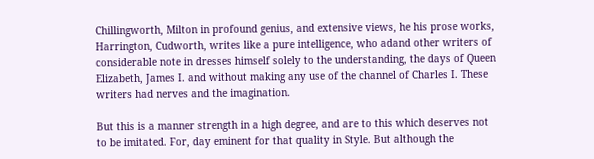Chillingworth, Milton in profound genius, and extensive views, he his prose works, Harrington, Cudworth, writes like a pure intelligence, who adand other writers of considerable note in dresses himself solely to the understanding, the days of Queen Elizabeth, James I. and without making any use of the channel of Charles I. These writers had nerves and the imagination.

But this is a manner strength in a high degree, and are to this which deserves not to be imitated. For, day eminent for that quality in Style. But although the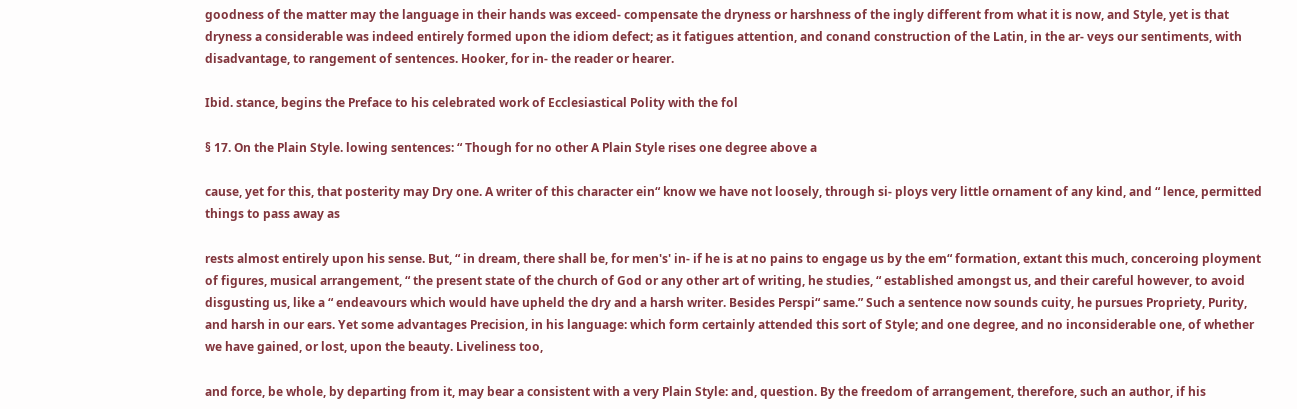goodness of the matter may the language in their hands was exceed- compensate the dryness or harshness of the ingly different from what it is now, and Style, yet is that dryness a considerable was indeed entirely formed upon the idiom defect; as it fatigues attention, and conand construction of the Latin, in the ar- veys our sentiments, with disadvantage, to rangement of sentences. Hooker, for in- the reader or hearer.

Ibid. stance, begins the Preface to his celebrated work of Ecclesiastical Polity with the fol

§ 17. On the Plain Style. lowing sentences: “ Though for no other A Plain Style rises one degree above a

cause, yet for this, that posterity may Dry one. A writer of this character ein“ know we have not loosely, through si- ploys very little ornament of any kind, and “ lence, permitted things to pass away as

rests almost entirely upon his sense. But, “ in dream, there shall be, for men's' in- if he is at no pains to engage us by the em“ formation, extant this much, conceroing ployment of figures, musical arrangement, “ the present state of the church of God or any other art of writing, he studies, “ established amongst us, and their careful however, to avoid disgusting us, like a “ endeavours which would have upheld the dry and a harsh writer. Besides Perspi“ same.” Such a sentence now sounds cuity, he pursues Propriety, Purity, and harsh in our ears. Yet some advantages Precision, in his language: which form certainly attended this sort of Style; and one degree, and no inconsiderable one, of whether we have gained, or lost, upon the beauty. Liveliness too,

and force, be whole, by departing from it, may bear a consistent with a very Plain Style: and, question. By the freedom of arrangement, therefore, such an author, if his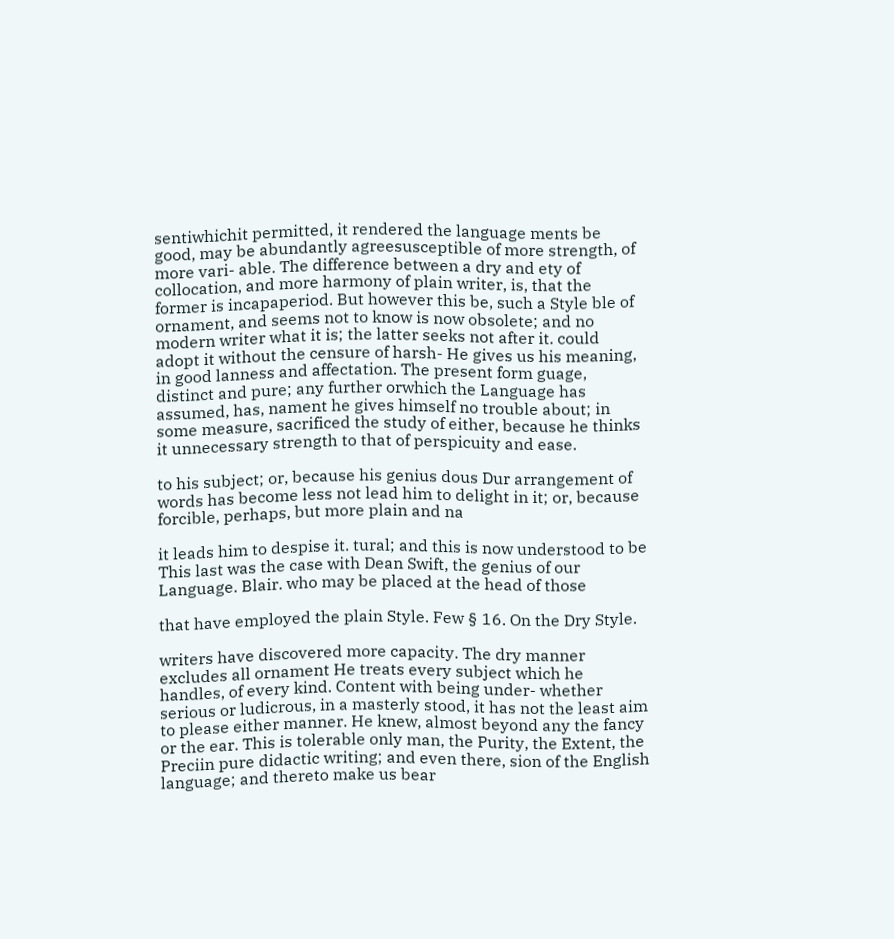sentiwhichit permitted, it rendered the language ments be good, may be abundantly agreesusceptible of more strength, of more vari- able. The difference between a dry and ety of collocation, and more harmony of plain writer, is, that the former is incapaperiod. But however this be, such a Style ble of ornament, and seems not to know is now obsolete; and no modern writer what it is; the latter seeks not after it. could adopt it without the censure of harsh- He gives us his meaning, in good lanness and affectation. The present form guage, distinct and pure; any further orwhich the Language has assumed, has, nament he gives himself no trouble about; in some measure, sacrificed the study of either, because he thinks it unnecessary strength to that of perspicuity and ease.

to his subject; or, because his genius dous Dur arrangement of words has become less not lead him to delight in it; or, because forcible, perhaps, but more plain and na

it leads him to despise it. tural; and this is now understood to be This last was the case with Dean Swift, the genius of our Language. Blair. who may be placed at the head of those

that have employed the plain Style. Few § 16. On the Dry Style.

writers have discovered more capacity. The dry manner excludes all ornament He treats every subject which he handles, of every kind. Content with being under- whether serious or ludicrous, in a masterly stood, it has not the least aim to please either manner. He knew, almost beyond any the fancy or the ear. This is tolerable only man, the Purity, the Extent, the Preciin pure didactic writing; and even there, sion of the English language; and thereto make us bear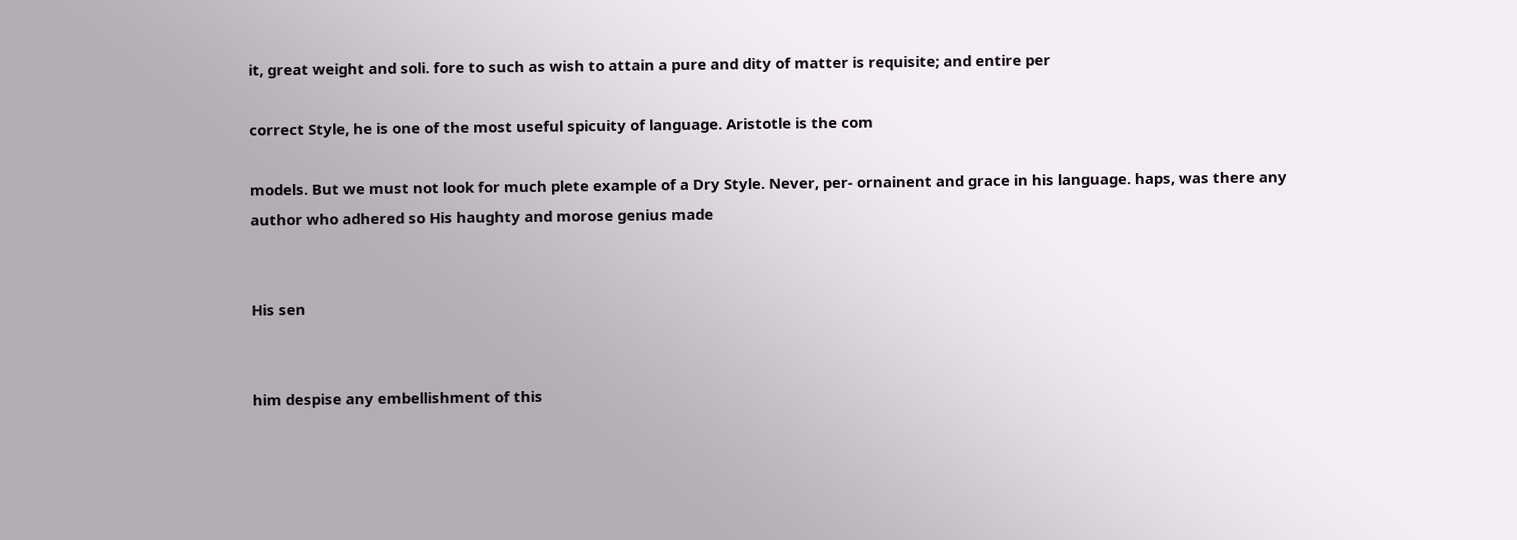it, great weight and soli. fore to such as wish to attain a pure and dity of matter is requisite; and entire per

correct Style, he is one of the most useful spicuity of language. Aristotle is the com

models. But we must not look for much plete example of a Dry Style. Never, per- ornainent and grace in his language. haps, was there any author who adhered so His haughty and morose genius made


His sen


him despise any embellishment of this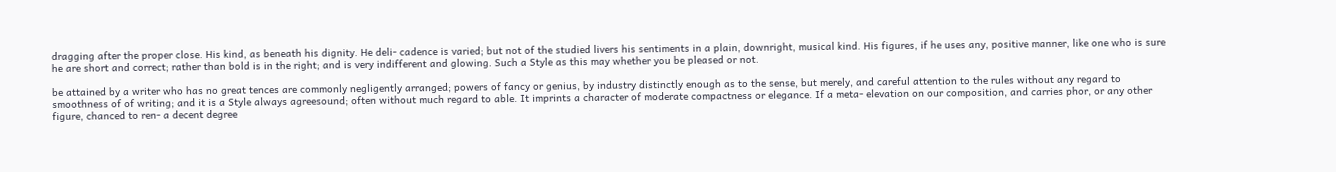dragging after the proper close. His kind, as beneath his dignity. He deli- cadence is varied; but not of the studied livers his sentiments in a plain, downright, musical kind. His figures, if he uses any, positive manner, like one who is sure he are short and correct; rather than bold is in the right; and is very indifferent and glowing. Such a Style as this may whether you be pleased or not.

be attained by a writer who has no great tences are commonly negligently arranged; powers of fancy or genius, by industry distinctly enough as to the sense, but merely, and careful attention to the rules without any regard to smoothness of of writing; and it is a Style always agreesound; often without much regard to able. It imprints a character of moderate compactness or elegance. If a meta- elevation on our composition, and carries phor, or any other figure, chanced to ren- a decent degree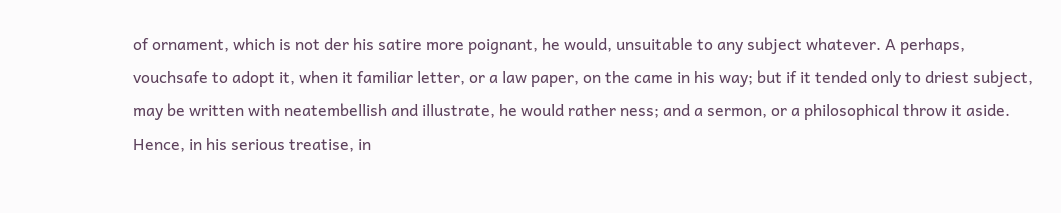of ornament, which is not der his satire more poignant, he would, unsuitable to any subject whatever. A perhaps, vouchsafe to adopt it, when it familiar letter, or a law paper, on the came in his way; but if it tended only to driest subject, may be written with neatembellish and illustrate, he would rather ness; and a sermon, or a philosophical throw it aside. Hence, in his serious treatise, in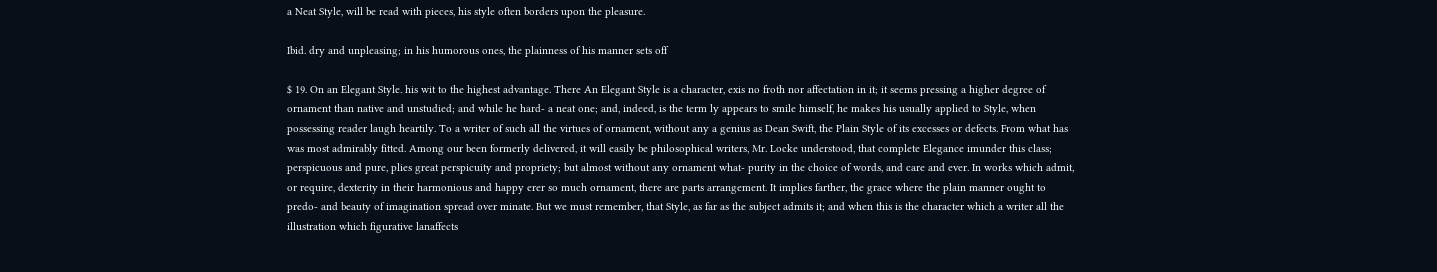a Neat Style, will be read with pieces, his style often borders upon the pleasure.

Ibid. dry and unpleasing; in his humorous ones, the plainness of his manner sets off

$ 19. On an Elegant Style. his wit to the highest advantage. There An Elegant Style is a character, exis no froth nor affectation in it; it seems pressing a higher degree of ornament than native and unstudied; and while he hard- a neat one; and, indeed, is the term ly appears to smile himself, he makes his usually applied to Style, when possessing reader laugh heartily. To a writer of such all the virtues of ornament, without any a genius as Dean Swift, the Plain Style of its excesses or defects. From what has was most admirably fitted. Among our been formerly delivered, it will easily be philosophical writers, Mr. Locke understood, that complete Elegance imunder this class; perspicuous and pure, plies great perspicuity and propriety; but almost without any ornament what- purity in the choice of words, and care and ever. In works which admit, or require, dexterity in their harmonious and happy erer so much ornament, there are parts arrangement. It implies farther, the grace where the plain manner ought to predo- and beauty of imagination spread over minate. But we must remember, that Style, as far as the subject admits it; and when this is the character which a writer all the illustration which figurative lanaffects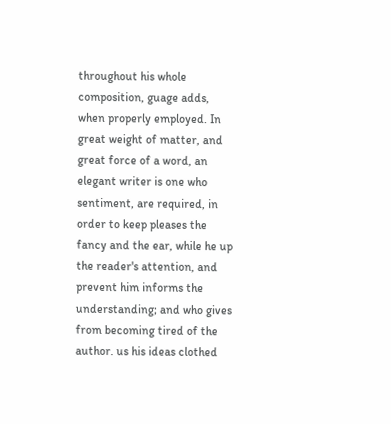throughout his whole composition, guage adds, when properly employed. In great weight of matter, and great force of a word, an elegant writer is one who sentiment, are required, in order to keep pleases the fancy and the ear, while he up the reader's attention, and prevent him informs the understanding; and who gives from becoming tired of the author. us his ideas clothed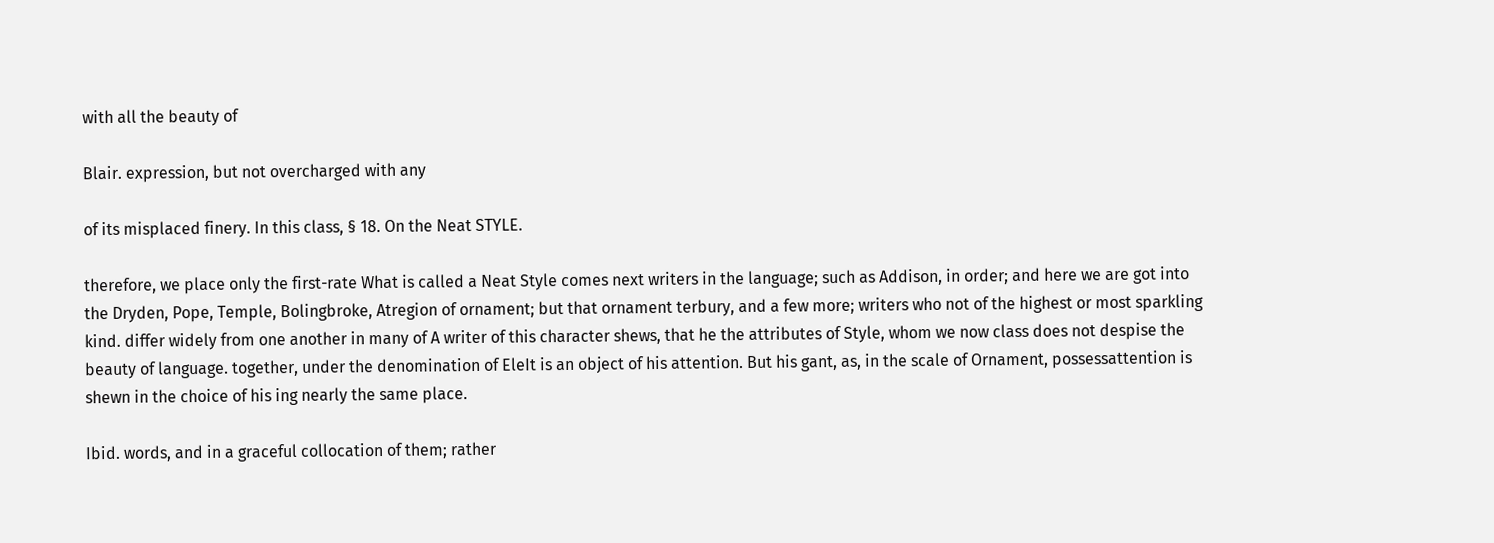with all the beauty of

Blair. expression, but not overcharged with any

of its misplaced finery. In this class, § 18. On the Neat STYLE.

therefore, we place only the first-rate What is called a Neat Style comes next writers in the language; such as Addison, in order; and here we are got into the Dryden, Pope, Temple, Bolingbroke, Atregion of ornament; but that ornament terbury, and a few more; writers who not of the highest or most sparkling kind. differ widely from one another in many of A writer of this character shews, that he the attributes of Style, whom we now class does not despise the beauty of language. together, under the denomination of EleIt is an object of his attention. But his gant, as, in the scale of Ornament, possessattention is shewn in the choice of his ing nearly the same place.

Ibid. words, and in a graceful collocation of them; rather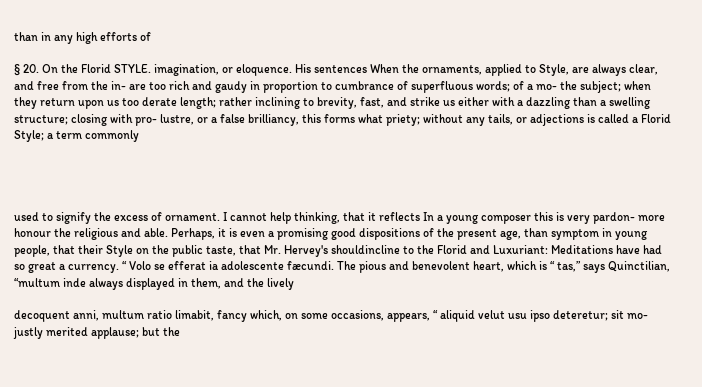than in any high efforts of

§ 20. On the Florid STYLE. imagination, or eloquence. His sentences When the ornaments, applied to Style, are always clear, and free from the in- are too rich and gaudy in proportion to cumbrance of superfluous words; of a mo- the subject; when they return upon us too derate length; rather inclining to brevity, fast, and strike us either with a dazzling than a swelling structure; closing with pro- lustre, or a false brilliancy, this forms what priety; without any tails, or adjections is called a Florid Style; a term commonly




used to signify the excess of ornament. I cannot help thinking, that it reflects In a young composer this is very pardon- more honour the religious and able. Perhaps, it is even a promising good dispositions of the present age, than symptom in young people, that their Style on the public taste, that Mr. Hervey's shouldincline to the Florid and Luxuriant: Meditations have had so great a currency. “ Volo se efferat ia adolescente fæcundi. The pious and benevolent heart, which is “ tas,” says Quinctilian, “multum inde always displayed in them, and the lively

decoquent anni, multum ratio limabit, fancy which, on some occasions, appears, “ aliquid velut usu ipso deteretur; sit mo- justly merited applause; but the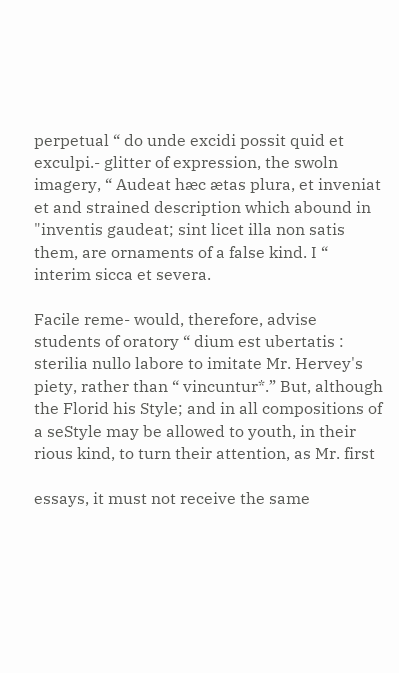perpetual “ do unde excidi possit quid et exculpi.- glitter of expression, the swoln imagery, “ Audeat hæc ætas plura, et inveniat et and strained description which abound in "inventis gaudeat; sint licet illa non satis them, are ornaments of a false kind. I “ interim sicca et severa.

Facile reme- would, therefore, advise students of oratory “ dium est ubertatis : sterilia nullo labore to imitate Mr. Hervey's piety, rather than “ vincuntur*.” But, although the Florid his Style; and in all compositions of a seStyle may be allowed to youth, in their rious kind, to turn their attention, as Mr. first

essays, it must not receive the same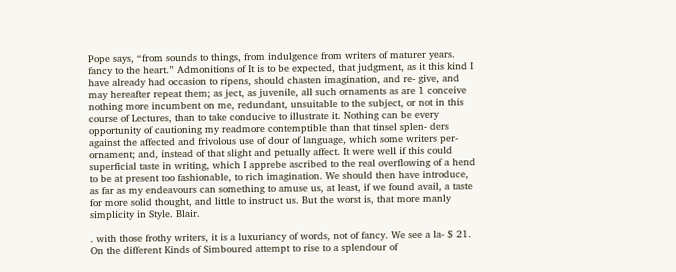Pope says, “from sounds to things, from indulgence from writers of maturer years. fancy to the heart.” Admonitions of It is to be expected, that judgment, as it this kind I have already had occasion to ripens, should chasten imagination, and re- give, and may hereafter repeat them; as ject, as juvenile, all such ornaments as are 1 conceive nothing more incumbent on me, redundant, unsuitable to the subject, or not in this course of Lectures, than to take conducive to illustrate it. Nothing can be every opportunity of cautioning my readmore contemptible than that tinsel splen- ders against the affected and frivolous use of dour of language, which some writers per- ornament; and, instead of that slight and petually affect. It were well if this could superficial taste in writing, which I apprebe ascribed to the real overflowing of a hend to be at present too fashionable, to rich imagination. We should then have introduce, as far as my endeavours can something to amuse us, at least, if we found avail, a taste for more solid thought, and little to instruct us. But the worst is, that more manly simplicity in Style. Blair.

. with those frothy writers, it is a luxuriancy of words, not of fancy. We see a la- $ 21. On the different Kinds of Simboured attempt to rise to a splendour of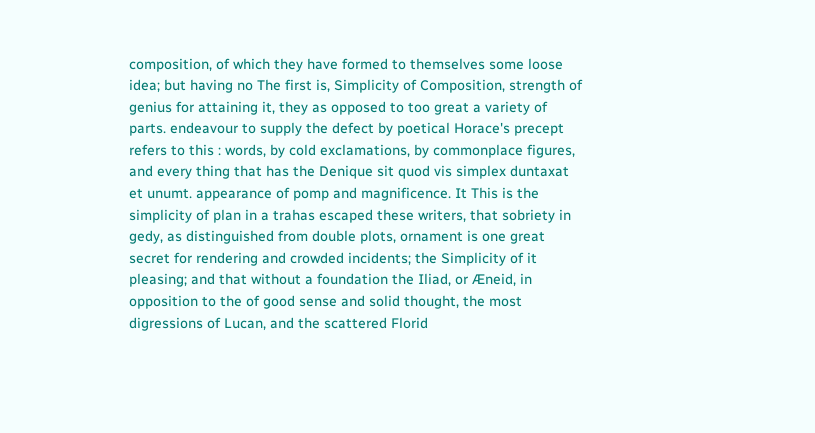composition, of which they have formed to themselves some loose idea; but having no The first is, Simplicity of Composition, strength of genius for attaining it, they as opposed to too great a variety of parts. endeavour to supply the defect by poetical Horace's precept refers to this : words, by cold exclamations, by commonplace figures, and every thing that has the Denique sit quod vis simplex duntaxat et unumt. appearance of pomp and magnificence. It This is the simplicity of plan in a trahas escaped these writers, that sobriety in gedy, as distinguished from double plots, ornament is one great secret for rendering and crowded incidents; the Simplicity of it pleasing; and that without a foundation the Iliad, or Æneid, in opposition to the of good sense and solid thought, the most digressions of Lucan, and the scattered Florid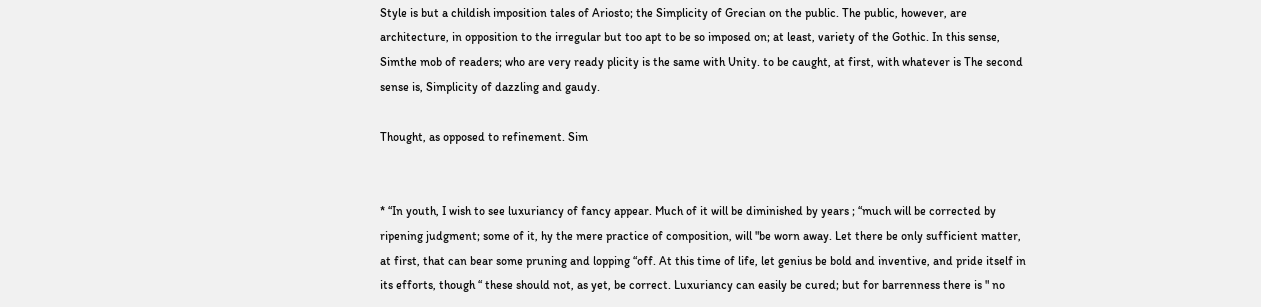Style is but a childish imposition tales of Ariosto; the Simplicity of Grecian on the public. The public, however, are architecture, in opposition to the irregular but too apt to be so imposed on; at least, variety of the Gothic. In this sense, Simthe mob of readers; who are very ready plicity is the same with Unity. to be caught, at first, with whatever is The second sense is, Simplicity of dazzling and gaudy.

Thought, as opposed to refinement. Sim


* “In youth, I wish to see luxuriancy of fancy appear. Much of it will be diminished by years ; “much will be corrected by ripening judgment; some of it, hy the mere practice of composition, will "be worn away. Let there be only sufficient matter, at first, that can bear some pruning and lopping “off. At this time of life, let genius be bold and inventive, and pride itself in its efforts, though “ these should not, as yet, be correct. Luxuriancy can easily be cured; but for barrenness there is " no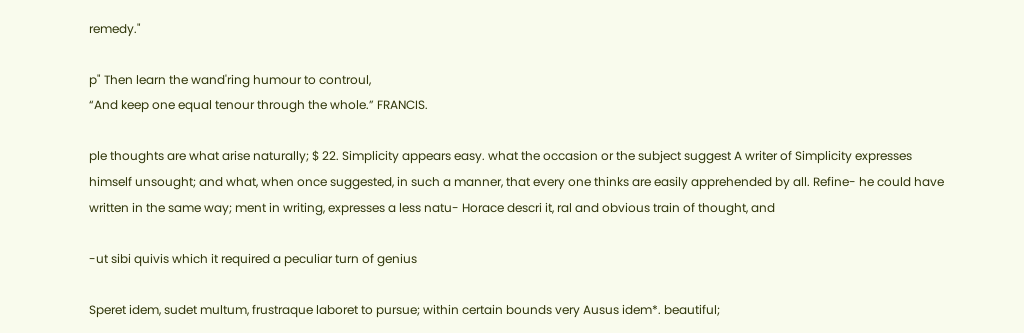remedy."

p" Then learn the wand'ring humour to controul,
“And keep one equal tenour through the whole.” FRANCIS.

ple thoughts are what arise naturally; $ 22. Simplicity appears easy. what the occasion or the subject suggest A writer of Simplicity expresses himself unsought; and what, when once suggested, in such a manner, that every one thinks are easily apprehended by all. Refine- he could have written in the same way; ment in writing, expresses a less natu- Horace descri it, ral and obvious train of thought, and

-ut sibi quivis which it required a peculiar turn of genius

Speret idem, sudet multum, frustraque laboret to pursue; within certain bounds very Ausus idem*. beautiful;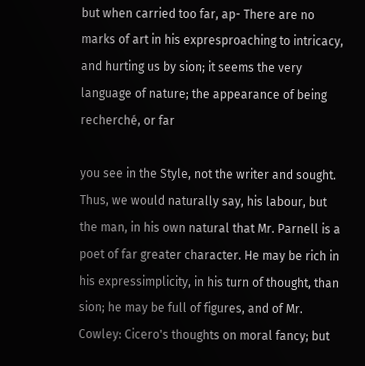but when carried too far, ap- There are no marks of art in his expresproaching to intricacy, and hurting us by sion; it seems the very language of nature; the appearance of being recherché, or far

you see in the Style, not the writer and sought. Thus, we would naturally say, his labour, but the man, in his own natural that Mr. Parnell is a poet of far greater character. He may be rich in his expressimplicity, in his turn of thought, than sion; he may be full of figures, and of Mr. Cowley: Cicero's thoughts on moral fancy; but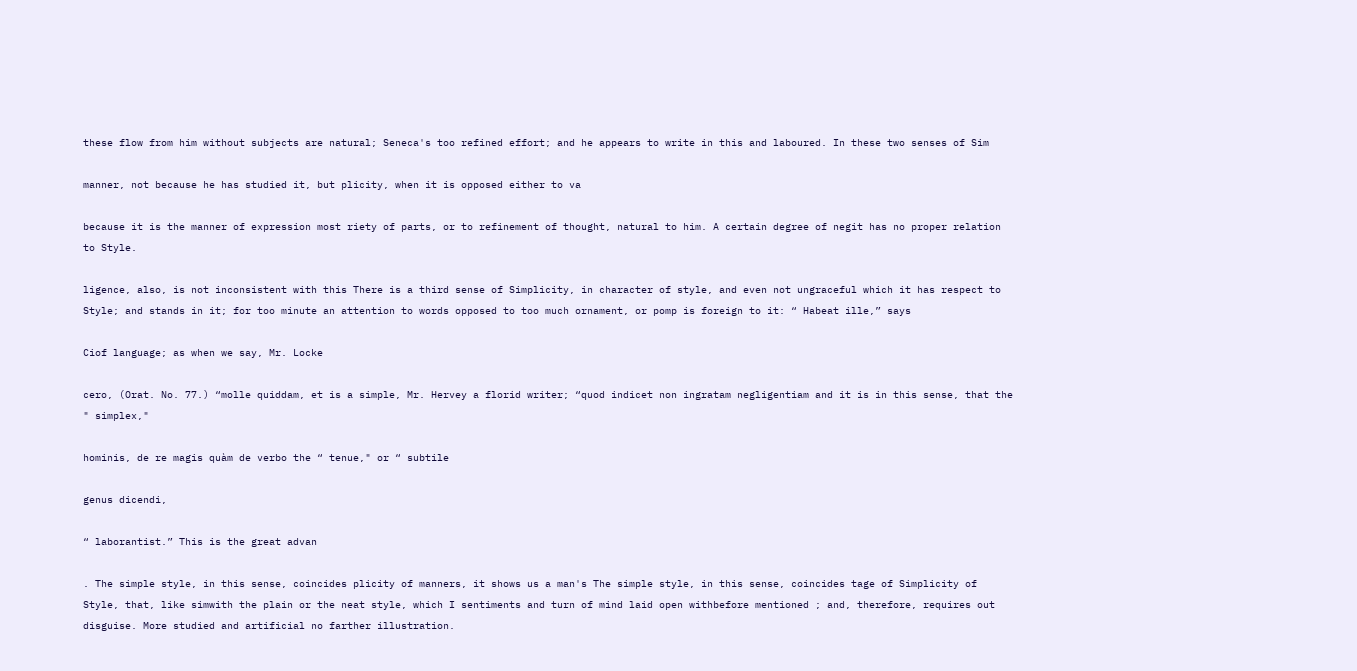these flow from him without subjects are natural; Seneca's too refined effort; and he appears to write in this and laboured. In these two senses of Sim

manner, not because he has studied it, but plicity, when it is opposed either to va

because it is the manner of expression most riety of parts, or to refinement of thought, natural to him. A certain degree of negit has no proper relation to Style.

ligence, also, is not inconsistent with this There is a third sense of Simplicity, in character of style, and even not ungraceful which it has respect to Style; and stands in it; for too minute an attention to words opposed to too much ornament, or pomp is foreign to it: “ Habeat ille,” says

Ciof language; as when we say, Mr. Locke

cero, (Orat. No. 77.) “molle quiddam, et is a simple, Mr. Hervey a florid writer; “quod indicet non ingratam negligentiam and it is in this sense, that the " simplex,"

hominis, de re magis quàm de verbo the “ tenue," or “ subtile

genus dicendi,

“ laborantist.” This is the great advan

. The simple style, in this sense, coincides plicity of manners, it shows us a man's The simple style, in this sense, coincides tage of Simplicity of Style, that, like simwith the plain or the neat style, which I sentiments and turn of mind laid open withbefore mentioned ; and, therefore, requires out disguise. More studied and artificial no farther illustration.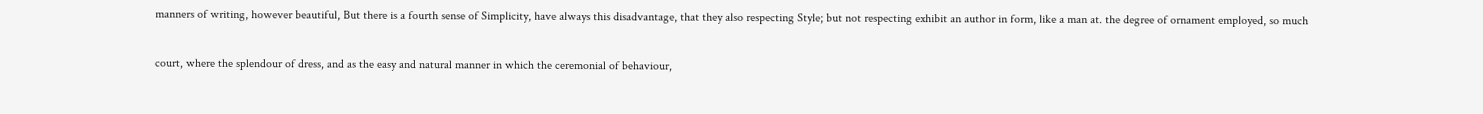manners of writing, however beautiful, But there is a fourth sense of Simplicity, have always this disadvantage, that they also respecting Style; but not respecting exhibit an author in form, like a man at. the degree of ornament employed, so much

court, where the splendour of dress, and as the easy and natural manner in which the ceremonial of behaviour,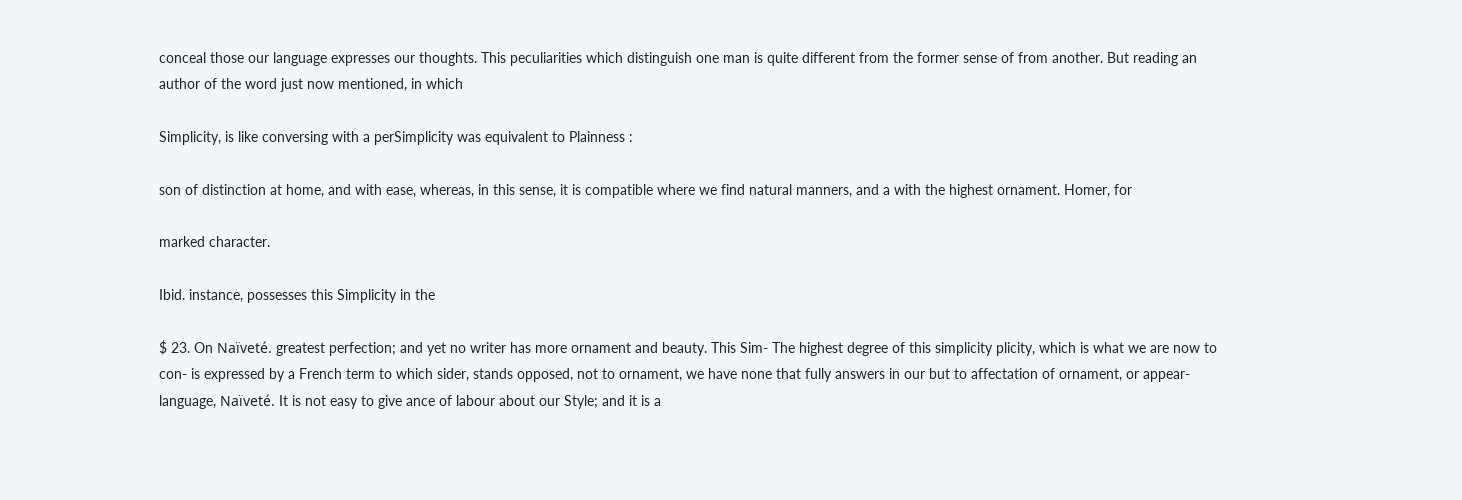conceal those our language expresses our thoughts. This peculiarities which distinguish one man is quite different from the former sense of from another. But reading an author of the word just now mentioned, in which

Simplicity, is like conversing with a perSimplicity was equivalent to Plainness :

son of distinction at home, and with ease, whereas, in this sense, it is compatible where we find natural manners, and a with the highest ornament. Homer, for

marked character.

Ibid. instance, possesses this Simplicity in the

$ 23. On Naïveté. greatest perfection; and yet no writer has more ornament and beauty. This Sim- The highest degree of this simplicity plicity, which is what we are now to con- is expressed by a French term to which sider, stands opposed, not to ornament, we have none that fully answers in our but to affectation of ornament, or appear- language, Naïveté. It is not easy to give ance of labour about our Style; and it is a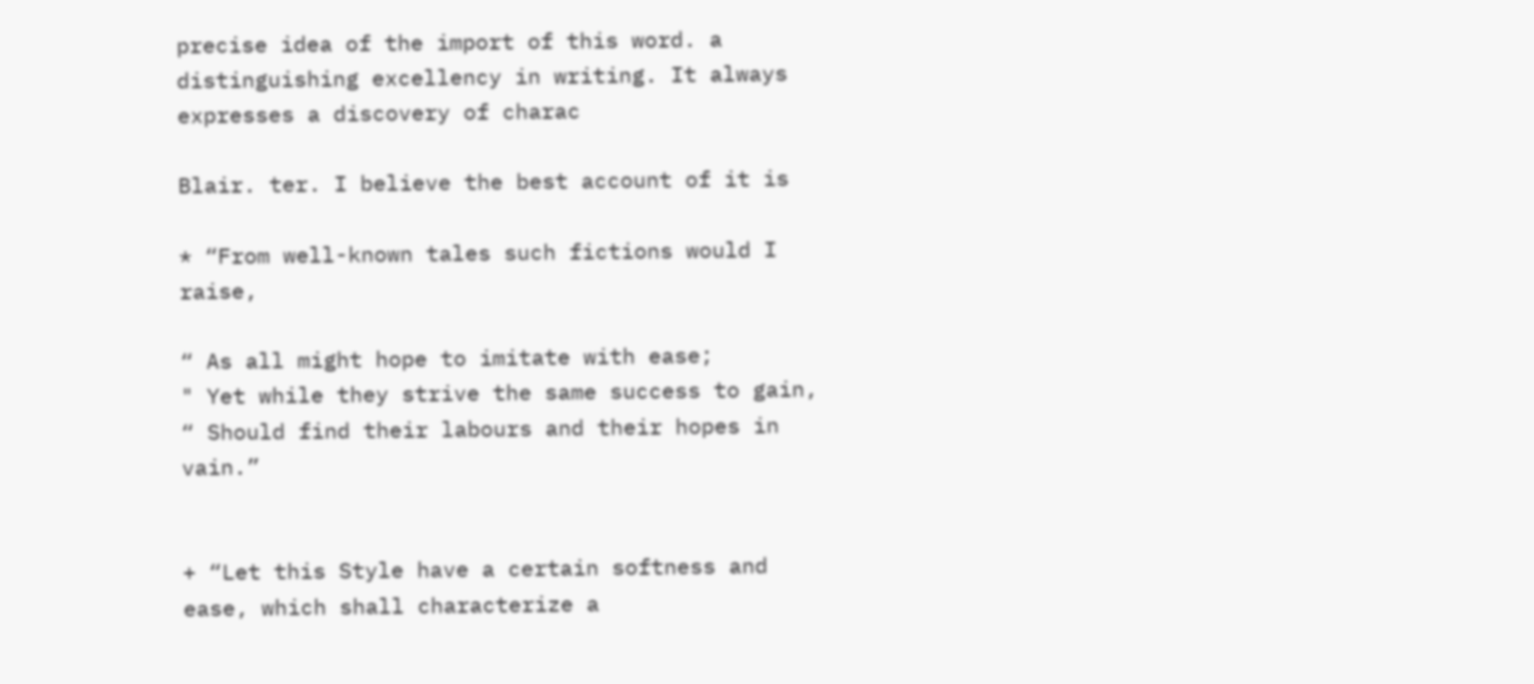precise idea of the import of this word. a distinguishing excellency in writing. It always expresses a discovery of charac

Blair. ter. I believe the best account of it is

* “From well-known tales such fictions would I raise,

“ As all might hope to imitate with ease;
" Yet while they strive the same success to gain,
“ Should find their labours and their hopes in vain.”


+ “Let this Style have a certain softness and ease, which shall characterize a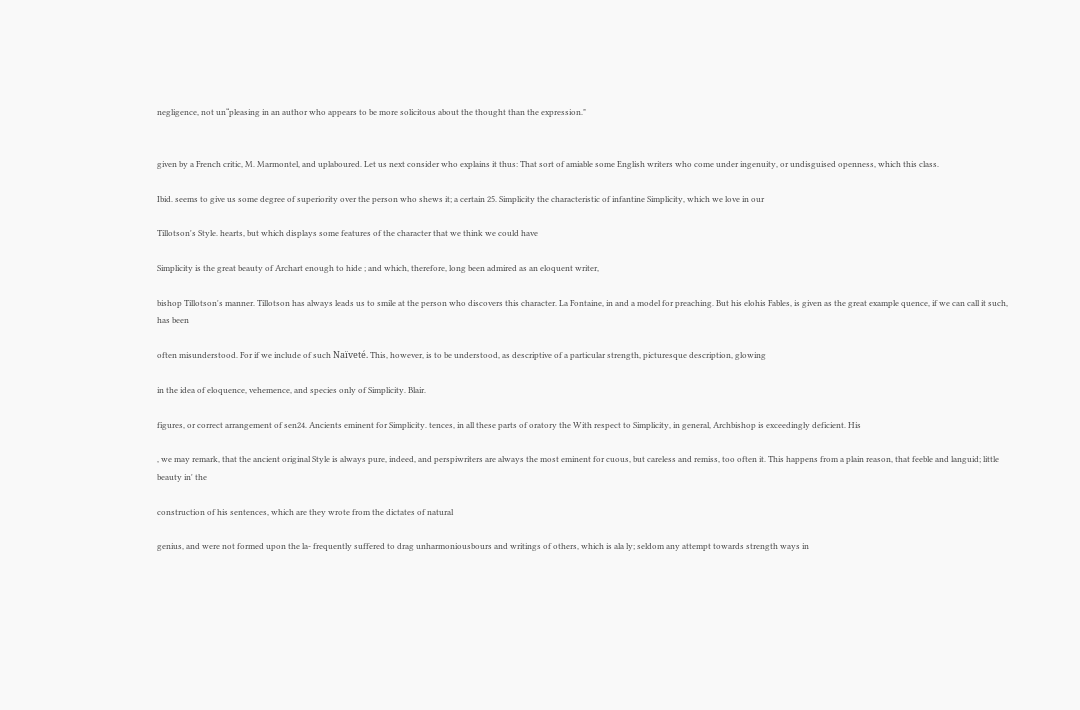negligence, not un“pleasing in an author who appears to be more solicitous about the thought than the expression."


given by a French critic, M. Marmontel, and uplaboured. Let us next consider who explains it thus: That sort of amiable some English writers who come under ingenuity, or undisguised openness, which this class.

Ibid. seems to give us some degree of superiority over the person who shews it; a certain 25. Simplicity the characteristic of infantine Simplicity, which we love in our

Tillotson's Style. hearts, but which displays some features of the character that we think we could have

Simplicity is the great beauty of Archart enough to hide ; and which, therefore, long been admired as an eloquent writer,

bishop Tillotson's manner. Tillotson has always leads us to smile at the person who discovers this character. La Fontaine, in and a model for preaching. But his elohis Fables, is given as the great example quence, if we can call it such, has been

often misunderstood. For if we include of such Naïveté. This, however, is to be understood, as descriptive of a particular strength, picturesque description, glowing

in the idea of eloquence, vehemence, and species only of Simplicity. Blair.

figures, or correct arrangement of sen24. Ancients eminent for Simplicity. tences, in all these parts of oratory the With respect to Simplicity, in general, Archbishop is exceedingly deficient. His

, we may remark, that the ancient original Style is always pure, indeed, and perspiwriters are always the most eminent for cuous, but careless and remiss, too often it. This happens from a plain reason, that feeble and languid; little beauty in' the

construction of his sentences, which are they wrote from the dictates of natural

genius, and were not formed upon the la- frequently suffered to drag unharmoniousbours and writings of others, which is ala ly; seldom any attempt towards strength ways in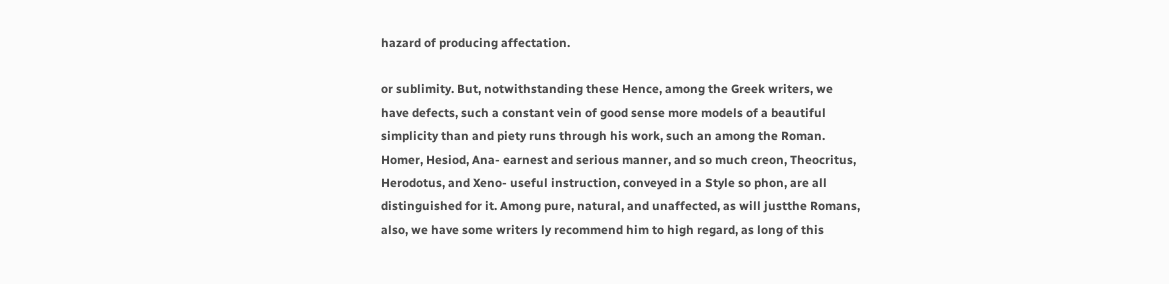hazard of producing affectation.

or sublimity. But, notwithstanding these Hence, among the Greek writers, we have defects, such a constant vein of good sense more models of a beautiful simplicity than and piety runs through his work, such an among the Roman. Homer, Hesiod, Ana- earnest and serious manner, and so much creon, Theocritus, Herodotus, and Xeno- useful instruction, conveyed in a Style so phon, are all distinguished for it. Among pure, natural, and unaffected, as will justthe Romans, also, we have some writers ly recommend him to high regard, as long of this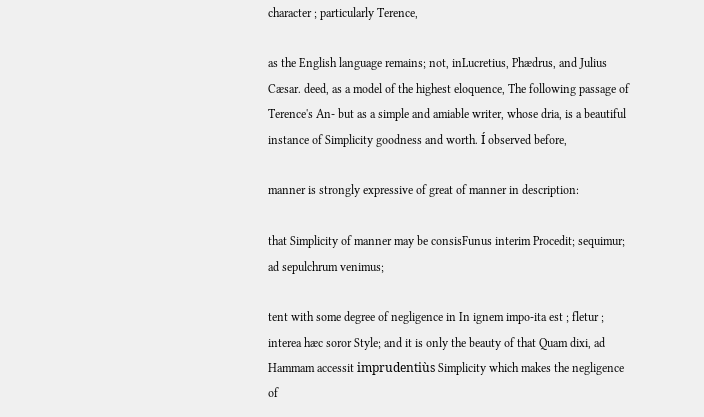character ; particularly Terence,

as the English language remains; not, inLucretius, Phædrus, and Julius Cæsar. deed, as a model of the highest eloquence, The following passage of Terence's An- but as a simple and amiable writer, whose dria, is a beautiful instance of Simplicity goodness and worth. Í observed before,

manner is strongly expressive of great of manner in description:

that Simplicity of manner may be consisFunus interim Procedit; sequimur; ad sepulchrum venimus;

tent with some degree of negligence in In ignem impo-ita est ; fletur ; interea hæc soror Style; and it is only the beauty of that Quam dixi, ad Hammam accessit imprudentiùs Simplicity which makes the negligence of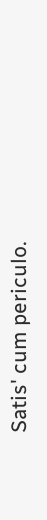Satis' cum periculo.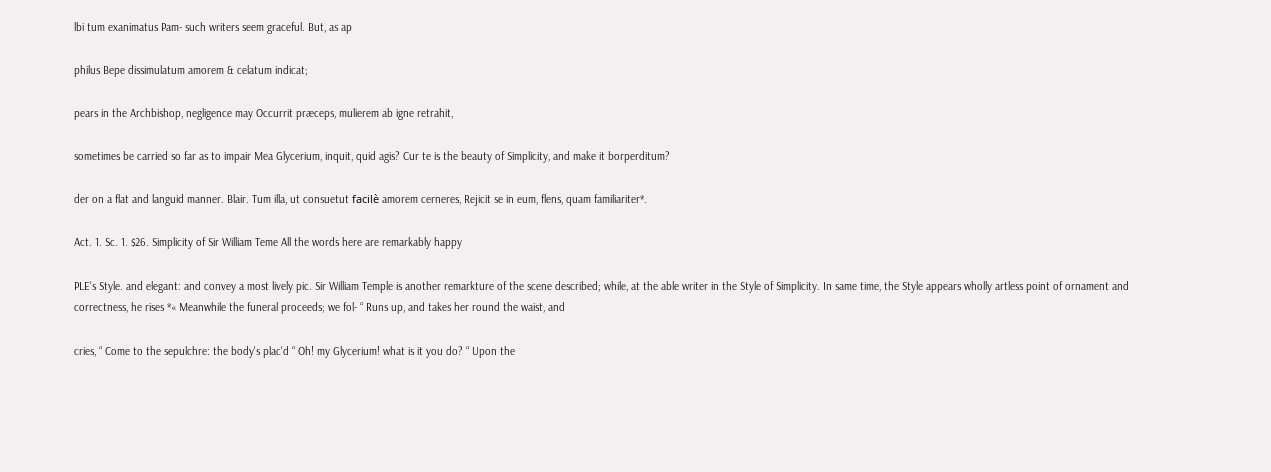lbi tum exanimatus Pam- such writers seem graceful. But, as ap

philus Bepe dissimulatum amorem & celatum indicat;

pears in the Archbishop, negligence may Occurrit præceps, mulierem ab igne retrahit,

sometimes be carried so far as to impair Mea Glycerium, inquit, quid agis? Cur te is the beauty of Simplicity, and make it borperditum?

der on a flat and languid manner. Blair. Tum illa, ut consuetut facilè amorem cerneres, Rejicit se in eum, flens, quam familiariter*.

Act. 1. Sc. 1. $26. Simplicity of Sir William Teme All the words here are remarkably happy

PLE's Style. and elegant: and convey a most lively pic. Sir William Temple is another remarkture of the scene described; while, at the able writer in the Style of Simplicity. In same time, the Style appears wholly artless point of ornament and correctness, he rises *« Meanwhile the funeral proceeds; we fol- “ Runs up, and takes her round the waist, and

cries, “ Come to the sepulchre: the body's plac'd “ Oh! my Glycerium! what is it you do? “ Upon the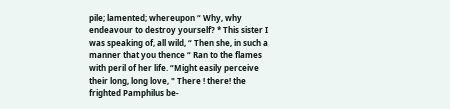pile; lamented; whereupon “ Why, why endeavour to destroy yourself? * This sister I was speaking of, all wild, “ Then she, in such a manner that you thence “ Ran to the flames with peril of her life. “Might easily perceive their long, long love, " There ! there! the frighted Pamphilus be-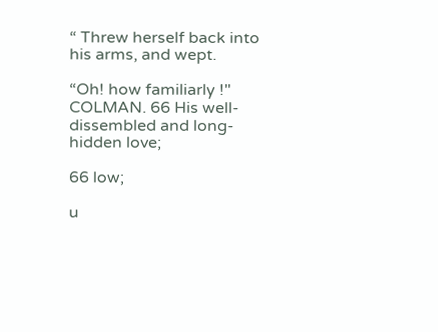“ Threw herself back into his arms, and wept.

“Oh! how familiarly !" COLMAN. 66 His well-dissembled and long-hidden love;

66 low;

u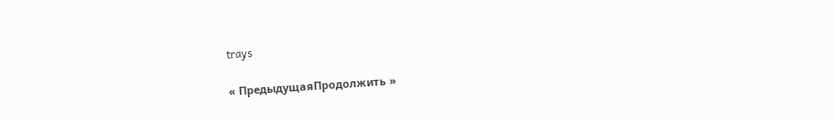trays

« ПредыдущаяПродолжить »